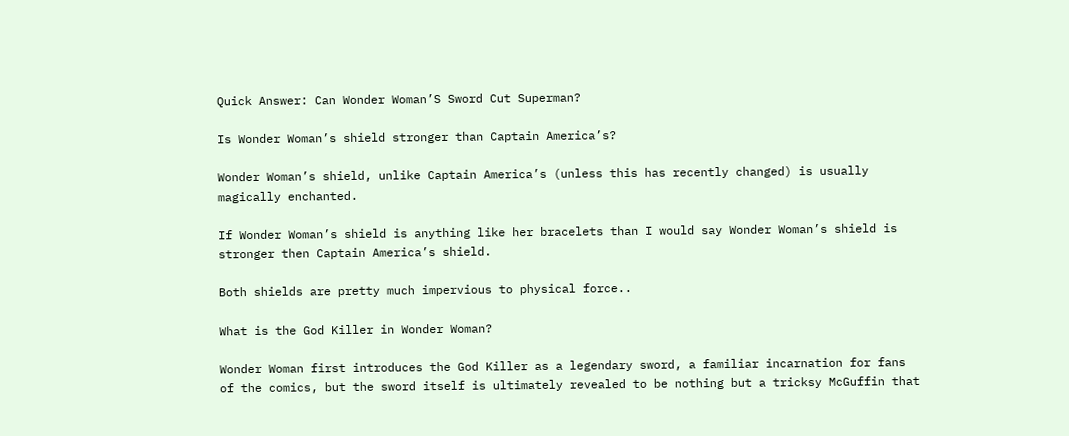Quick Answer: Can Wonder Woman’S Sword Cut Superman?

Is Wonder Woman’s shield stronger than Captain America’s?

Wonder Woman’s shield, unlike Captain America’s (unless this has recently changed) is usually magically enchanted.

If Wonder Woman’s shield is anything like her bracelets than I would say Wonder Woman’s shield is stronger then Captain America’s shield.

Both shields are pretty much impervious to physical force..

What is the God Killer in Wonder Woman?

Wonder Woman first introduces the God Killer as a legendary sword, a familiar incarnation for fans of the comics, but the sword itself is ultimately revealed to be nothing but a tricksy McGuffin that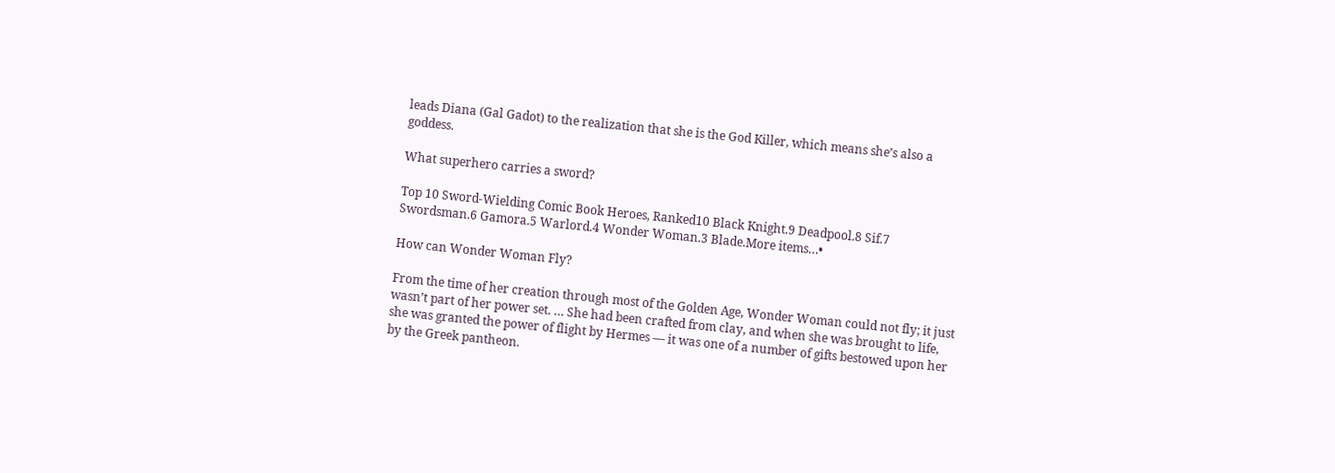leads Diana (Gal Gadot) to the realization that she is the God Killer, which means she’s also a goddess.

What superhero carries a sword?

Top 10 Sword-Wielding Comic Book Heroes, Ranked10 Black Knight.9 Deadpool.8 Sif.7 Swordsman.6 Gamora.5 Warlord.4 Wonder Woman.3 Blade.More items…•

How can Wonder Woman Fly?

From the time of her creation through most of the Golden Age, Wonder Woman could not fly; it just wasn’t part of her power set. … She had been crafted from clay, and when she was brought to life, she was granted the power of flight by Hermes — it was one of a number of gifts bestowed upon her by the Greek pantheon.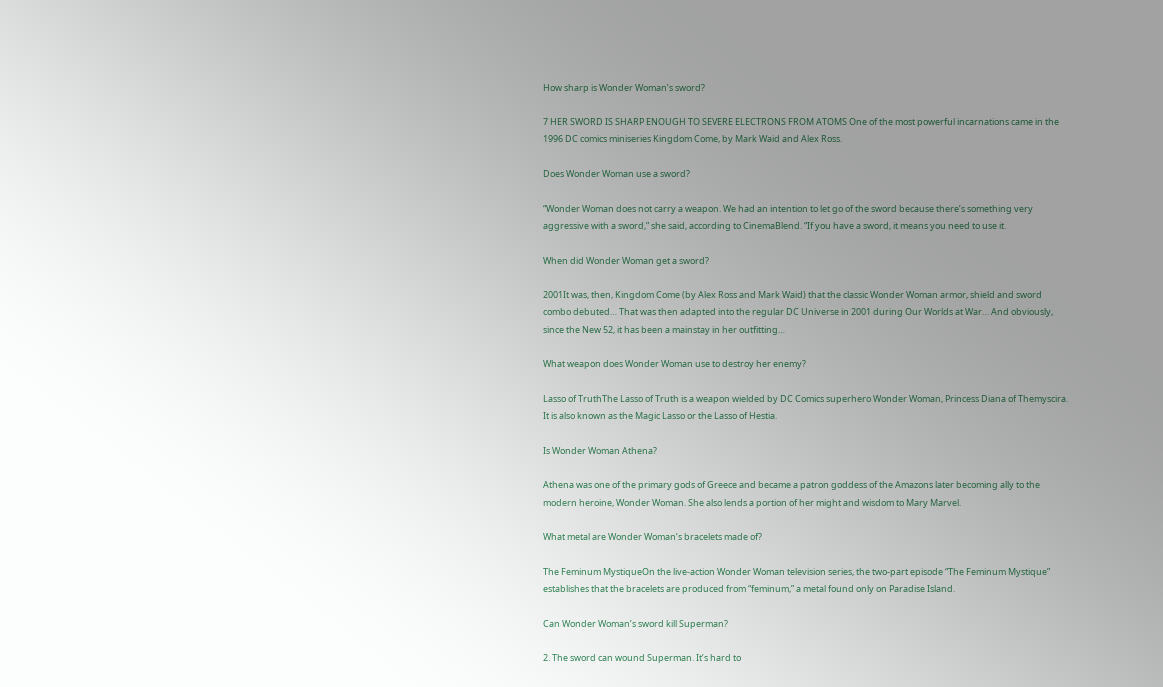How sharp is Wonder Woman’s sword?

7 HER SWORD IS SHARP ENOUGH TO SEVERE ELECTRONS FROM ATOMS One of the most powerful incarnations came in the 1996 DC comics miniseries Kingdom Come, by Mark Waid and Alex Ross.

Does Wonder Woman use a sword?

“Wonder Woman does not carry a weapon. We had an intention to let go of the sword because there’s something very aggressive with a sword,” she said, according to CinemaBlend. “If you have a sword, it means you need to use it.

When did Wonder Woman get a sword?

2001It was, then, Kingdom Come (by Alex Ross and Mark Waid) that the classic Wonder Woman armor, shield and sword combo debuted… That was then adapted into the regular DC Universe in 2001 during Our Worlds at War… And obviously, since the New 52, it has been a mainstay in her outfitting…

What weapon does Wonder Woman use to destroy her enemy?

Lasso of TruthThe Lasso of Truth is a weapon wielded by DC Comics superhero Wonder Woman, Princess Diana of Themyscira. It is also known as the Magic Lasso or the Lasso of Hestia.

Is Wonder Woman Athena?

Athena was one of the primary gods of Greece and became a patron goddess of the Amazons later becoming ally to the modern heroine, Wonder Woman. She also lends a portion of her might and wisdom to Mary Marvel.

What metal are Wonder Woman’s bracelets made of?

The Feminum MystiqueOn the live-action Wonder Woman television series, the two-part episode “The Feminum Mystique” establishes that the bracelets are produced from “feminum,” a metal found only on Paradise Island.

Can Wonder Woman’s sword kill Superman?

2. The sword can wound Superman. It’s hard to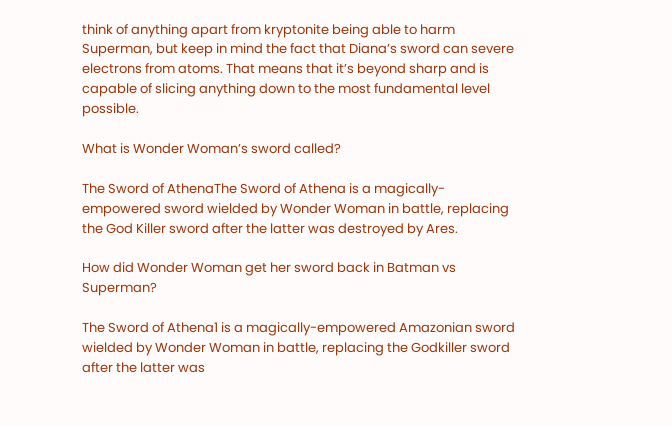think of anything apart from kryptonite being able to harm Superman, but keep in mind the fact that Diana’s sword can severe electrons from atoms. That means that it’s beyond sharp and is capable of slicing anything down to the most fundamental level possible.

What is Wonder Woman’s sword called?

The Sword of AthenaThe Sword of Athena is a magically-empowered sword wielded by Wonder Woman in battle, replacing the God Killer sword after the latter was destroyed by Ares.

How did Wonder Woman get her sword back in Batman vs Superman?

The Sword of Athena1 is a magically-empowered Amazonian sword wielded by Wonder Woman in battle, replacing the Godkiller sword after the latter was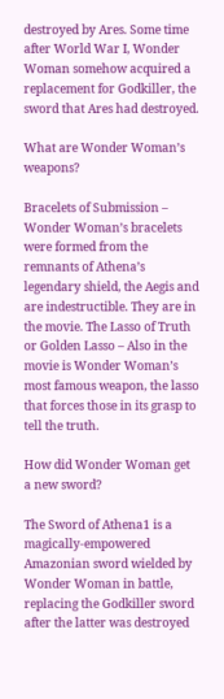destroyed by Ares. Some time after World War I, Wonder Woman somehow acquired a replacement for Godkiller, the sword that Ares had destroyed.

What are Wonder Woman’s weapons?

Bracelets of Submission – Wonder Woman’s bracelets were formed from the remnants of Athena’s legendary shield, the Aegis and are indestructible. They are in the movie. The Lasso of Truth or Golden Lasso – Also in the movie is Wonder Woman’s most famous weapon, the lasso that forces those in its grasp to tell the truth.

How did Wonder Woman get a new sword?

The Sword of Athena1 is a magically-empowered Amazonian sword wielded by Wonder Woman in battle, replacing the Godkiller sword after the latter was destroyed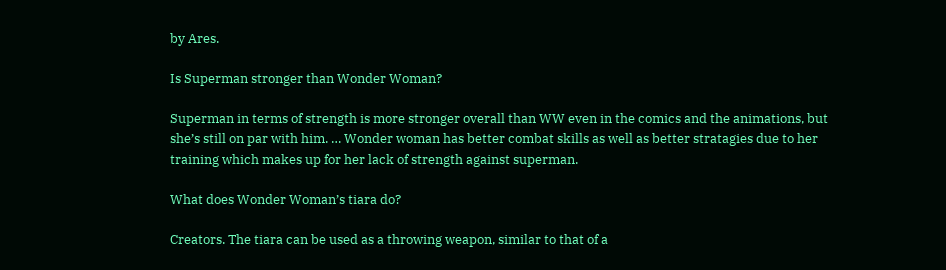by Ares.

Is Superman stronger than Wonder Woman?

Superman in terms of strength is more stronger overall than WW even in the comics and the animations, but she’s still on par with him. … Wonder woman has better combat skills as well as better stratagies due to her training which makes up for her lack of strength against superman.

What does Wonder Woman’s tiara do?

Creators. The tiara can be used as a throwing weapon, similar to that of a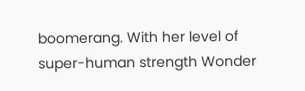boomerang. With her level of super-human strength Wonder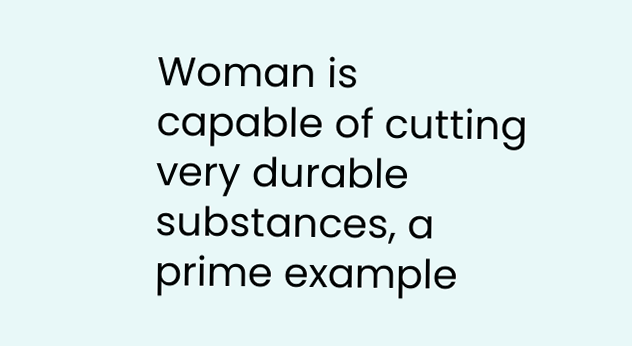Woman is capable of cutting very durable substances, a prime example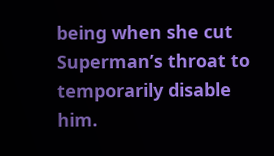being when she cut Superman’s throat to temporarily disable him.